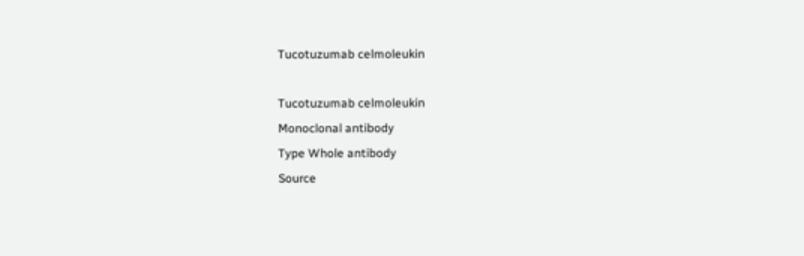Tucotuzumab celmoleukin

Tucotuzumab celmoleukin
Monoclonal antibody
Type Whole antibody
Source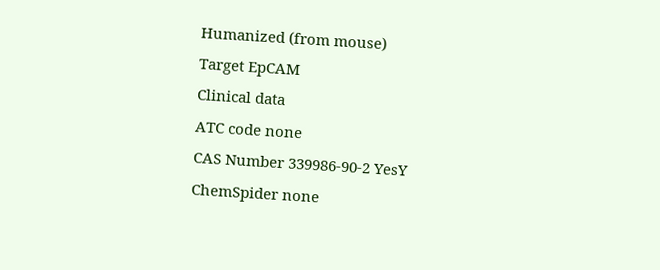Humanized (from mouse)
Target EpCAM
Clinical data
ATC code none
CAS Number 339986-90-2 YesY
ChemSpider none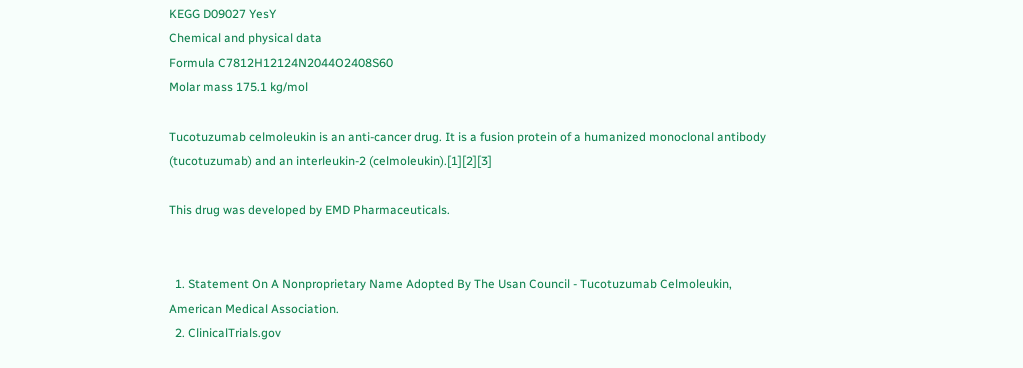KEGG D09027 YesY
Chemical and physical data
Formula C7812H12124N2044O2408S60
Molar mass 175.1 kg/mol

Tucotuzumab celmoleukin is an anti-cancer drug. It is a fusion protein of a humanized monoclonal antibody (tucotuzumab) and an interleukin-2 (celmoleukin).[1][2][3]

This drug was developed by EMD Pharmaceuticals.


  1. Statement On A Nonproprietary Name Adopted By The Usan Council - Tucotuzumab Celmoleukin, American Medical Association.
  2. ClinicalTrials.gov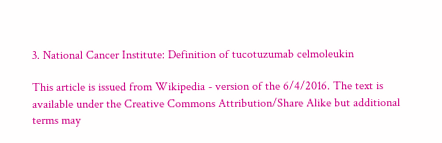3. National Cancer Institute: Definition of tucotuzumab celmoleukin

This article is issued from Wikipedia - version of the 6/4/2016. The text is available under the Creative Commons Attribution/Share Alike but additional terms may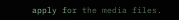apply for the media files.